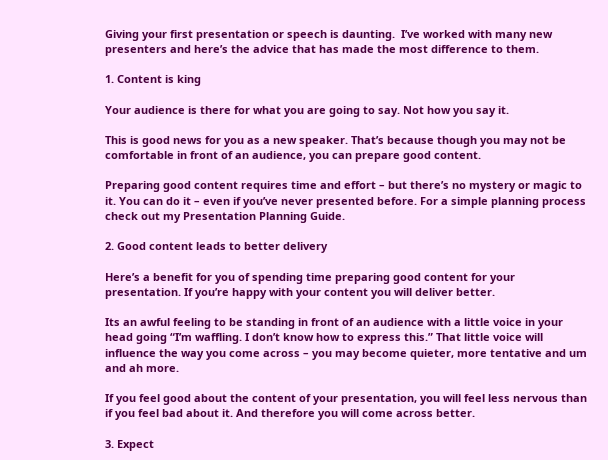Giving your first presentation or speech is daunting.  I’ve worked with many new presenters and here’s the advice that has made the most difference to them.

1. Content is king

Your audience is there for what you are going to say. Not how you say it.

This is good news for you as a new speaker. That’s because though you may not be comfortable in front of an audience, you can prepare good content.

Preparing good content requires time and effort – but there’s no mystery or magic to it. You can do it – even if you’ve never presented before. For a simple planning process check out my Presentation Planning Guide.

2. Good content leads to better delivery

Here’s a benefit for you of spending time preparing good content for your presentation. If you’re happy with your content you will deliver better.

Its an awful feeling to be standing in front of an audience with a little voice in your head going “I’m waffling. I don’t know how to express this.” That little voice will influence the way you come across – you may become quieter, more tentative and um and ah more.

If you feel good about the content of your presentation, you will feel less nervous than if you feel bad about it. And therefore you will come across better.

3. Expect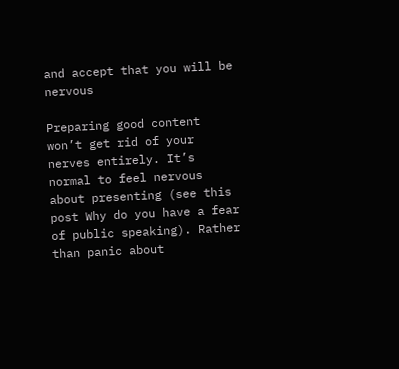and accept that you will be nervous

Preparing good content won’t get rid of your nerves entirely. It’s normal to feel nervous about presenting (see this post Why do you have a fear of public speaking). Rather than panic about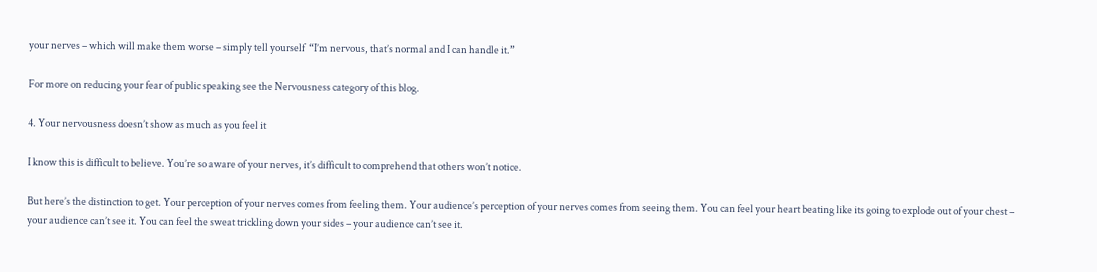your nerves – which will make them worse – simply tell yourself  “I’m nervous, that’s normal and I can handle it.”

For more on reducing your fear of public speaking see the Nervousness category of this blog.

4. Your nervousness doesn’t show as much as you feel it

I know this is difficult to believe. You’re so aware of your nerves, it’s difficult to comprehend that others won’t notice.

But here’s the distinction to get. Your perception of your nerves comes from feeling them. Your audience’s perception of your nerves comes from seeing them. You can feel your heart beating like its going to explode out of your chest – your audience can’t see it. You can feel the sweat trickling down your sides – your audience can’t see it.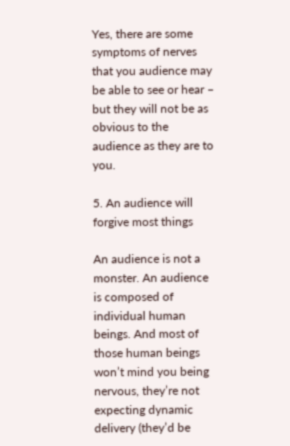Yes, there are some symptoms of nerves that you audience may be able to see or hear – but they will not be as obvious to the audience as they are to you.

5. An audience will forgive most things

An audience is not a monster. An audience is composed of individual human beings. And most of those human beings won’t mind you being nervous, they’re not expecting dynamic delivery (they’d be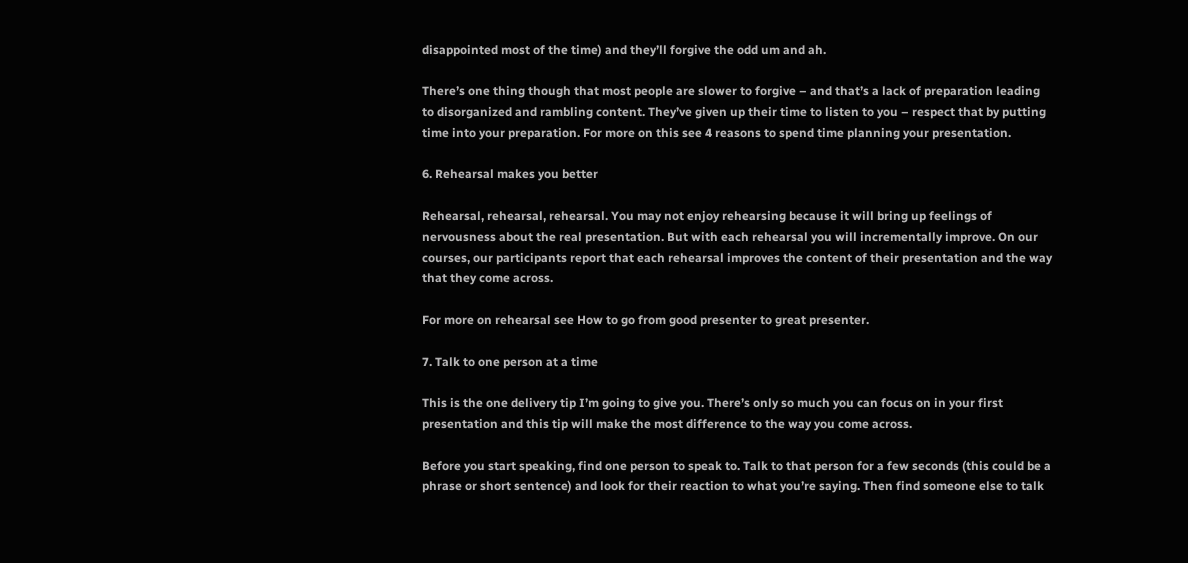disappointed most of the time) and they’ll forgive the odd um and ah.

There’s one thing though that most people are slower to forgive – and that’s a lack of preparation leading to disorganized and rambling content. They’ve given up their time to listen to you – respect that by putting time into your preparation. For more on this see 4 reasons to spend time planning your presentation.

6. Rehearsal makes you better

Rehearsal, rehearsal, rehearsal. You may not enjoy rehearsing because it will bring up feelings of nervousness about the real presentation. But with each rehearsal you will incrementally improve. On our courses, our participants report that each rehearsal improves the content of their presentation and the way that they come across.

For more on rehearsal see How to go from good presenter to great presenter.

7. Talk to one person at a time

This is the one delivery tip I’m going to give you. There’s only so much you can focus on in your first presentation and this tip will make the most difference to the way you come across.

Before you start speaking, find one person to speak to. Talk to that person for a few seconds (this could be a phrase or short sentence) and look for their reaction to what you’re saying. Then find someone else to talk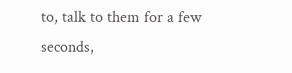to, talk to them for a few seconds,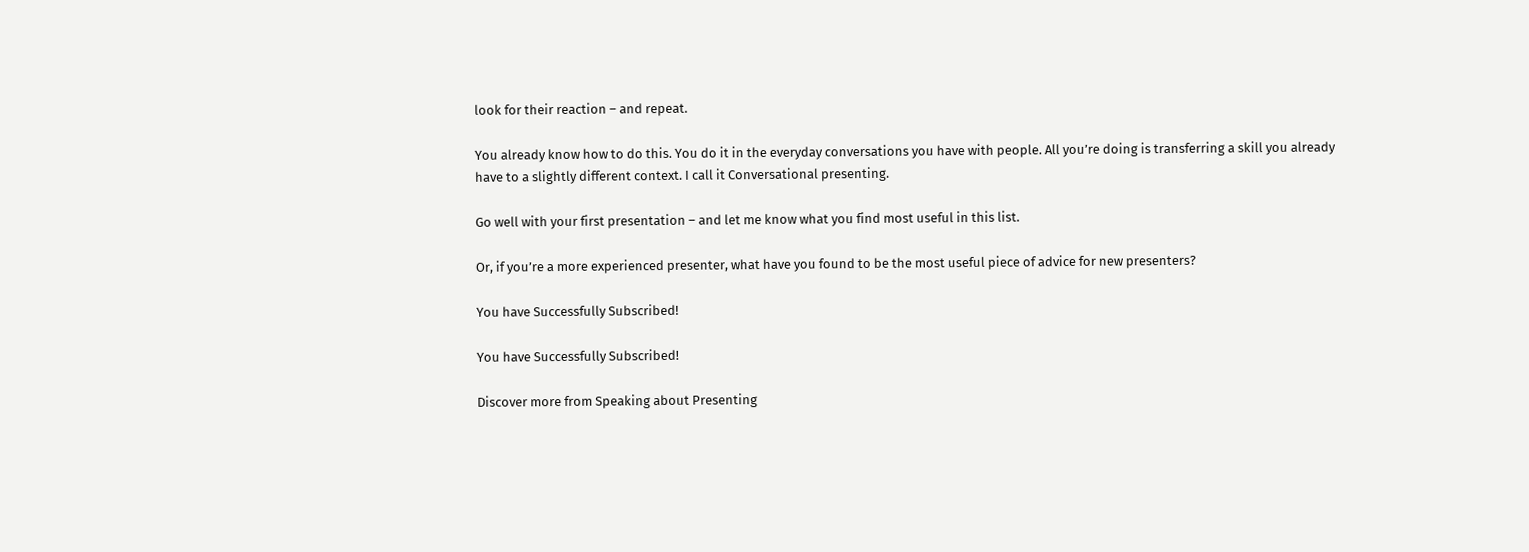look for their reaction – and repeat.

You already know how to do this. You do it in the everyday conversations you have with people. All you’re doing is transferring a skill you already have to a slightly different context. I call it Conversational presenting.

Go well with your first presentation – and let me know what you find most useful in this list.

Or, if you’re a more experienced presenter, what have you found to be the most useful piece of advice for new presenters?

You have Successfully Subscribed!

You have Successfully Subscribed!

Discover more from Speaking about Presenting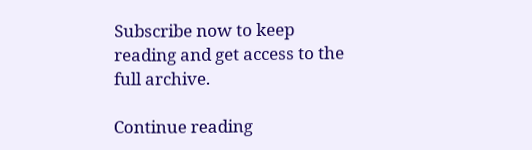Subscribe now to keep reading and get access to the full archive.

Continue reading